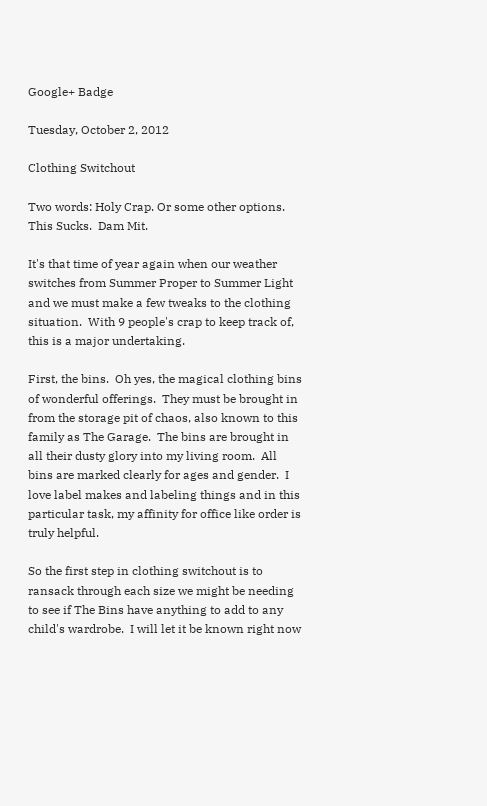Google+ Badge

Tuesday, October 2, 2012

Clothing Switchout

Two words: Holy Crap. Or some other options. This Sucks.  Dam Mit.

It's that time of year again when our weather switches from Summer Proper to Summer Light and we must make a few tweaks to the clothing situation.  With 9 people's crap to keep track of, this is a major undertaking.

First, the bins.  Oh yes, the magical clothing bins of wonderful offerings.  They must be brought in from the storage pit of chaos, also known to this family as The Garage.  The bins are brought in all their dusty glory into my living room.  All bins are marked clearly for ages and gender.  I love label makes and labeling things and in this particular task, my affinity for office like order is truly helpful.

So the first step in clothing switchout is to ransack through each size we might be needing to see if The Bins have anything to add to any child's wardrobe.  I will let it be known right now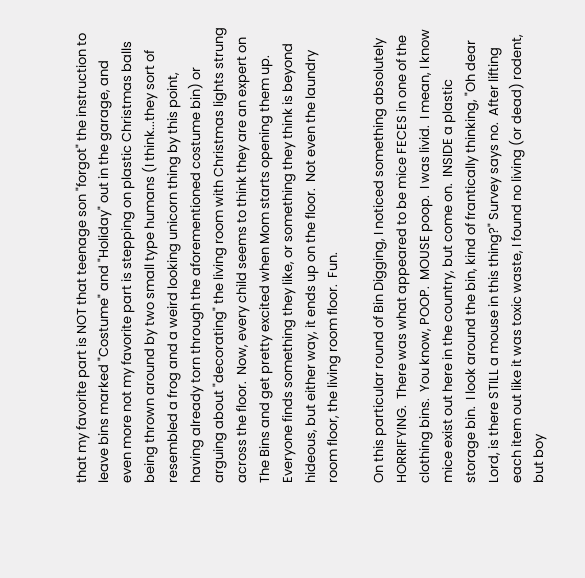that my favorite part is NOT that teenage son "forgot" the instruction to leave bins marked "Costume" and "Holiday" out in the garage, and even more not my favorite part is stepping on plastic Christmas balls being thrown around by two small type humans (I think...they sort of resembled a frog and a weird looking unicorn thing by this point, having already torn through the aforementioned costume bin) or arguing about "decorating" the living room with Christmas lights strung across the floor.  Now, every child seems to think they are an expert on The Bins and get pretty excited when Mom starts opening them up.  Everyone finds something they like, or something they think is beyond hideous, but either way, it ends up on the floor.  Not even the laundry room floor, the living room floor.  Fun.

On this particular round of Bin Digging, I noticed something absolutely HORRIFYING.  There was what appeared to be mice FECES in one of the clothing bins.  You know, POOP.  MOUSE poop.  I was livid.  I mean, I know mice exist out here in the country, but come on.  INSIDE a plastic storage bin.  I look around the bin, kind of frantically thinking, "Oh dear Lord, is there STILL a mouse in this thing?" Survey says no.  After lifting each item out like it was toxic waste, I found no living (or dead) rodent, but boy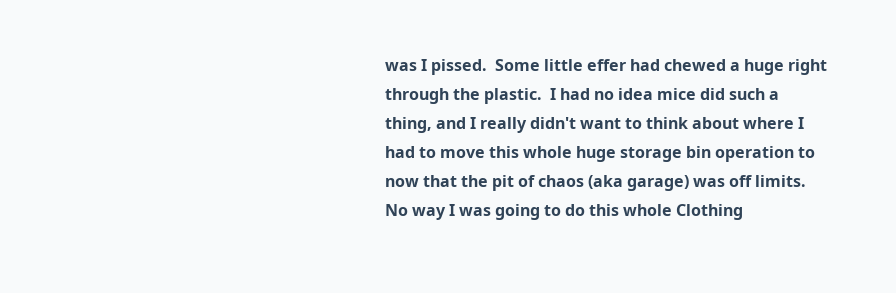was I pissed.  Some little effer had chewed a huge right through the plastic.  I had no idea mice did such a thing, and I really didn't want to think about where I had to move this whole huge storage bin operation to now that the pit of chaos (aka garage) was off limits.  No way I was going to do this whole Clothing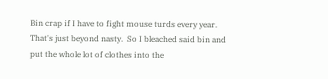Bin crap if I have to fight mouse turds every year.  That's just beyond nasty.  So I bleached said bin and put the whole lot of clothes into the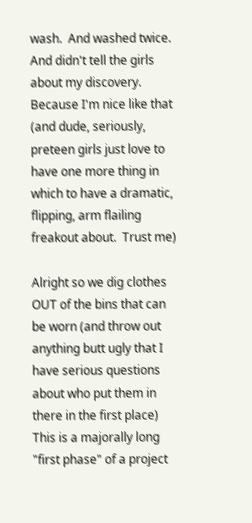wash.  And washed twice.  And didn't tell the girls about my discovery.  Because I'm nice like that (and dude, seriously, preteen girls just love to have one more thing in which to have a dramatic, flipping, arm flailing freakout about.  Trust me)

Alright so we dig clothes OUT of the bins that can be worn (and throw out anything butt ugly that I have serious questions about who put them in there in the first place)  This is a majorally long "first phase" of a project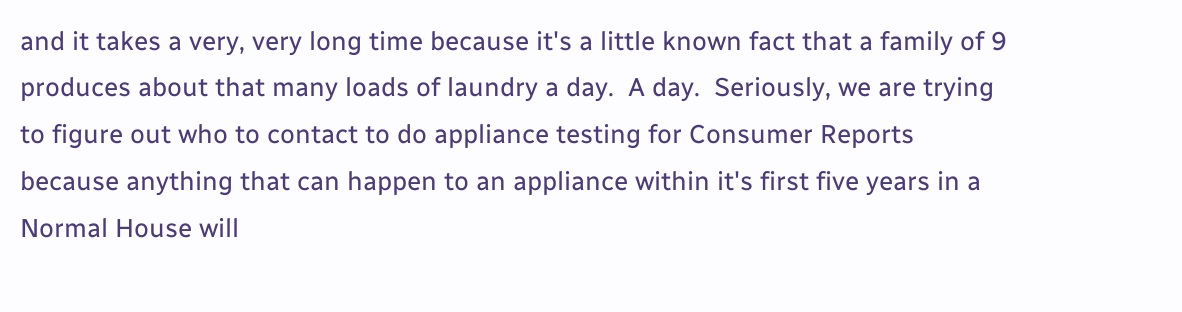and it takes a very, very long time because it's a little known fact that a family of 9 produces about that many loads of laundry a day.  A day.  Seriously, we are trying to figure out who to contact to do appliance testing for Consumer Reports because anything that can happen to an appliance within it's first five years in a Normal House will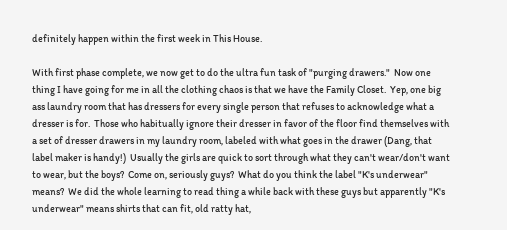definitely happen within the first week in This House.

With first phase complete, we now get to do the ultra fun task of "purging drawers."  Now one thing I have going for me in all the clothing chaos is that we have the Family Closet.  Yep, one big ass laundry room that has dressers for every single person that refuses to acknowledge what a dresser is for.  Those who habitually ignore their dresser in favor of the floor find themselves with a set of dresser drawers in my laundry room, labeled with what goes in the drawer (Dang, that label maker is handy!)  Usually the girls are quick to sort through what they can't wear/don't want to wear, but the boys?  Come on, seriously guys?  What do you think the label "K's underwear" means?  We did the whole learning to read thing a while back with these guys but apparently "K's underwear" means shirts that can fit, old ratty hat,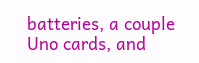batteries, a couple Uno cards, and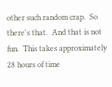other such random crap.  So there's that.  And that is not fun.  This takes approximately 28 hours of time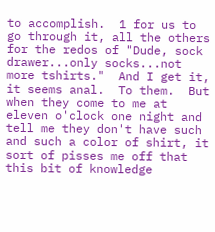to accomplish.  1 for us to go through it, all the others for the redos of "Dude, sock drawer...only socks...not more tshirts."  And I get it, it seems anal.  To them.  But when they come to me at eleven o'clock one night and tell me they don't have such and such a color of shirt, it sort of pisses me off that this bit of knowledge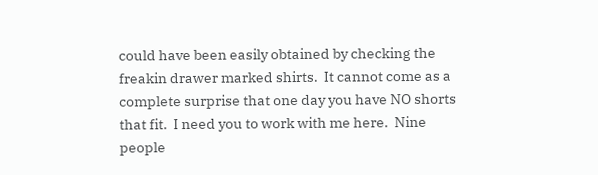could have been easily obtained by checking the freakin drawer marked shirts.  It cannot come as a complete surprise that one day you have NO shorts that fit.  I need you to work with me here.  Nine people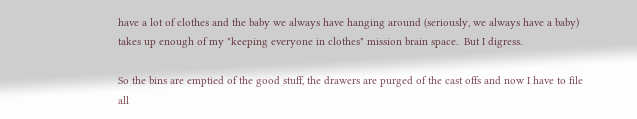have a lot of clothes and the baby we always have hanging around (seriously, we always have a baby) takes up enough of my "keeping everyone in clothes" mission brain space.  But I digress.

So the bins are emptied of the good stuff, the drawers are purged of the cast offs and now I have to file all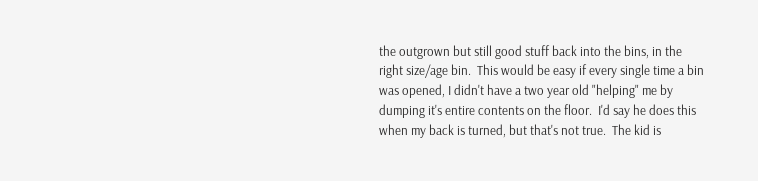the outgrown but still good stuff back into the bins, in the right size/age bin.  This would be easy if every single time a bin was opened, I didn't have a two year old "helping" me by dumping it's entire contents on the floor.  I'd say he does this when my back is turned, but that's not true.  The kid is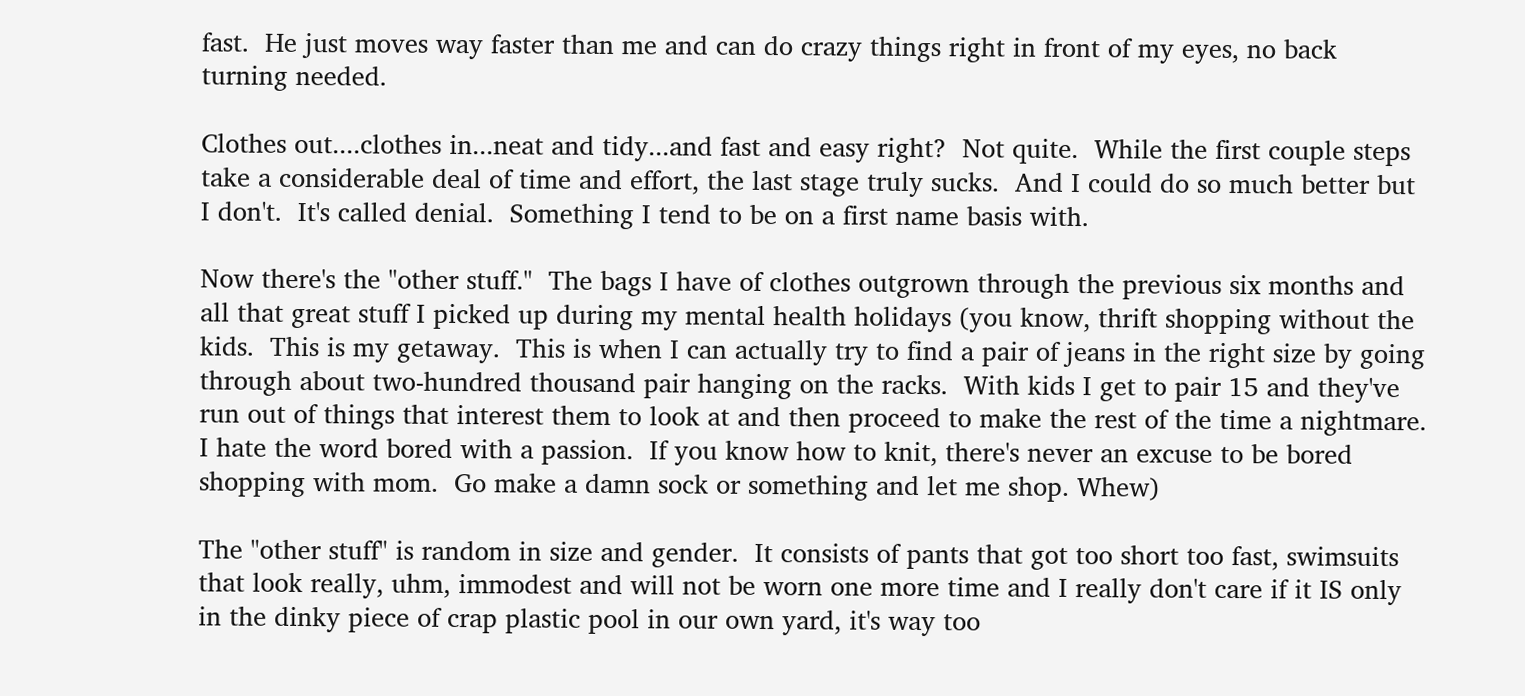fast.  He just moves way faster than me and can do crazy things right in front of my eyes, no back turning needed.

Clothes out....clothes in...neat and tidy...and fast and easy right?  Not quite.  While the first couple steps take a considerable deal of time and effort, the last stage truly sucks.  And I could do so much better but I don't.  It's called denial.  Something I tend to be on a first name basis with.

Now there's the "other stuff."  The bags I have of clothes outgrown through the previous six months and all that great stuff I picked up during my mental health holidays (you know, thrift shopping without the kids.  This is my getaway.  This is when I can actually try to find a pair of jeans in the right size by going through about two-hundred thousand pair hanging on the racks.  With kids I get to pair 15 and they've run out of things that interest them to look at and then proceed to make the rest of the time a nightmare.  I hate the word bored with a passion.  If you know how to knit, there's never an excuse to be bored shopping with mom.  Go make a damn sock or something and let me shop. Whew)

The "other stuff" is random in size and gender.  It consists of pants that got too short too fast, swimsuits that look really, uhm, immodest and will not be worn one more time and I really don't care if it IS only in the dinky piece of crap plastic pool in our own yard, it's way too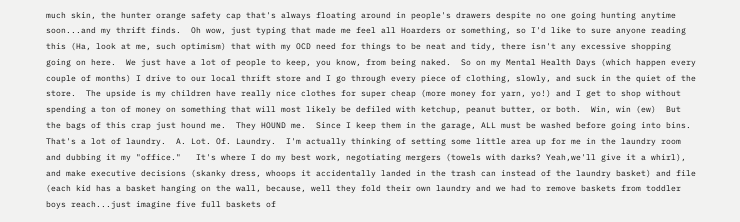much skin, the hunter orange safety cap that's always floating around in people's drawers despite no one going hunting anytime soon...and my thrift finds.  Oh wow, just typing that made me feel all Hoarders or something, so I'd like to sure anyone reading this (Ha, look at me, such optimism) that with my OCD need for things to be neat and tidy, there isn't any excessive shopping going on here.  We just have a lot of people to keep, you know, from being naked.  So on my Mental Health Days (which happen every couple of months) I drive to our local thrift store and I go through every piece of clothing, slowly, and suck in the quiet of the store.  The upside is my children have really nice clothes for super cheap (more money for yarn, yo!) and I get to shop without spending a ton of money on something that will most likely be defiled with ketchup, peanut butter, or both.  Win, win (ew)  But the bags of this crap just hound me.  They HOUND me.  Since I keep them in the garage, ALL must be washed before going into bins.  That's a lot of laundry.  A. Lot. Of. Laundry.  I'm actually thinking of setting some little area up for me in the laundry room and dubbing it my "office."   It's where I do my best work, negotiating mergers (towels with darks? Yeah,we'll give it a whirl), and make executive decisions (skanky dress, whoops it accidentally landed in the trash can instead of the laundry basket) and file (each kid has a basket hanging on the wall, because, well they fold their own laundry and we had to remove baskets from toddler boys reach...just imagine five full baskets of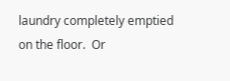laundry completely emptied on the floor.  Or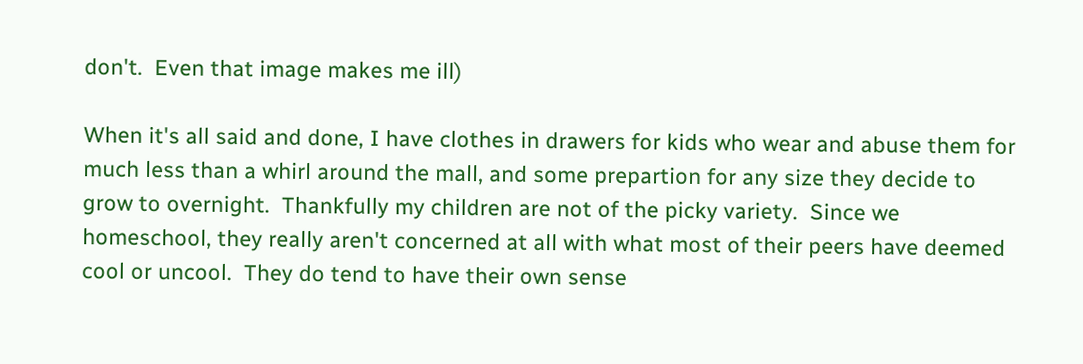don't.  Even that image makes me ill)

When it's all said and done, I have clothes in drawers for kids who wear and abuse them for much less than a whirl around the mall, and some prepartion for any size they decide to grow to overnight.  Thankfully my children are not of the picky variety.  Since we homeschool, they really aren't concerned at all with what most of their peers have deemed cool or uncool.  They do tend to have their own sense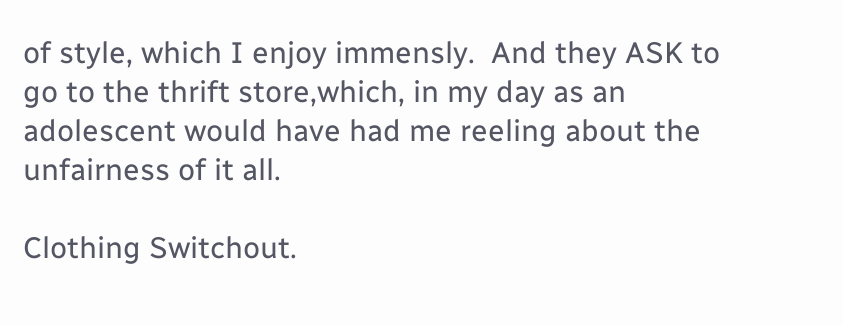of style, which I enjoy immensly.  And they ASK to go to the thrift store,which, in my day as an adolescent would have had me reeling about the unfairness of it all.

Clothing Switchout.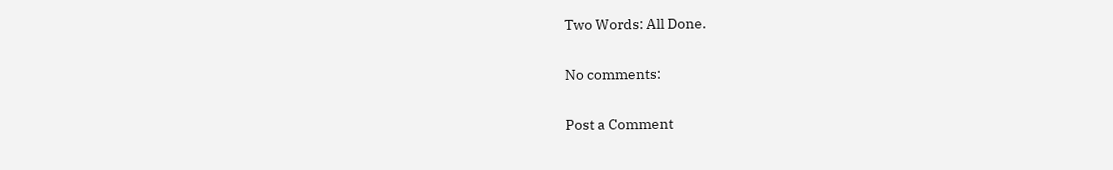Two Words: All Done.

No comments:

Post a Comment